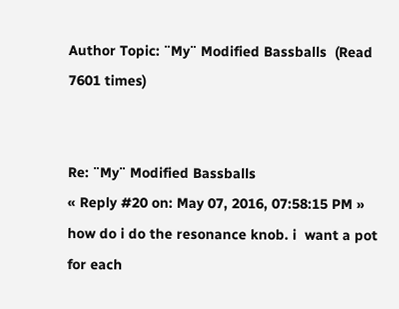Author Topic: ¨My¨ Modified Bassballs  (Read 7601 times)


Re: ¨My¨ Modified Bassballs
« Reply #20 on: May 07, 2016, 07:58:15 PM »
how do i do the resonance knob. i  want a pot for each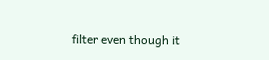filter even though it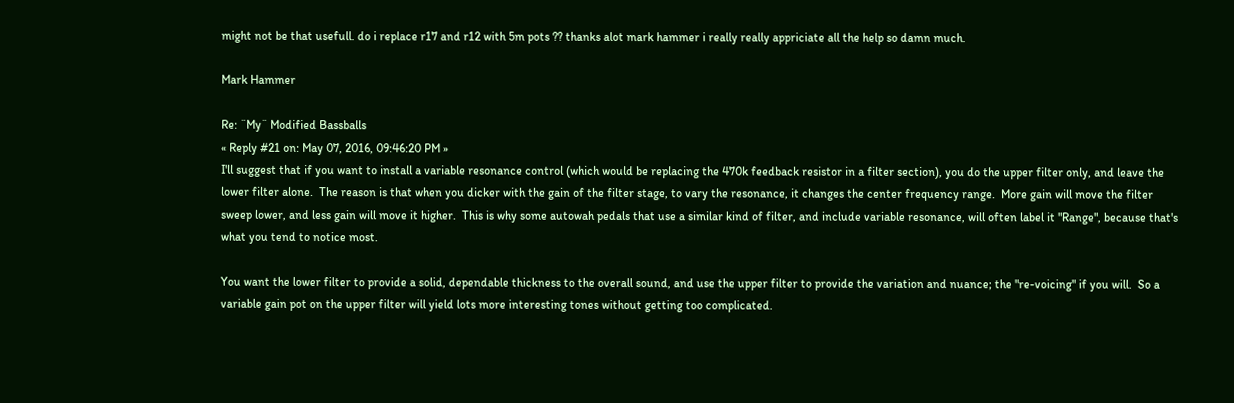might not be that usefull. do i replace r17 and r12 with 5m pots ?? thanks alot mark hammer i really really appriciate all the help so damn much.

Mark Hammer

Re: ¨My¨ Modified Bassballs
« Reply #21 on: May 07, 2016, 09:46:20 PM »
I'll suggest that if you want to install a variable resonance control (which would be replacing the 470k feedback resistor in a filter section), you do the upper filter only, and leave the lower filter alone.  The reason is that when you dicker with the gain of the filter stage, to vary the resonance, it changes the center frequency range.  More gain will move the filter sweep lower, and less gain will move it higher.  This is why some autowah pedals that use a similar kind of filter, and include variable resonance, will often label it "Range", because that's what you tend to notice most.

You want the lower filter to provide a solid, dependable thickness to the overall sound, and use the upper filter to provide the variation and nuance; the "re-voicing" if you will.  So a variable gain pot on the upper filter will yield lots more interesting tones without getting too complicated.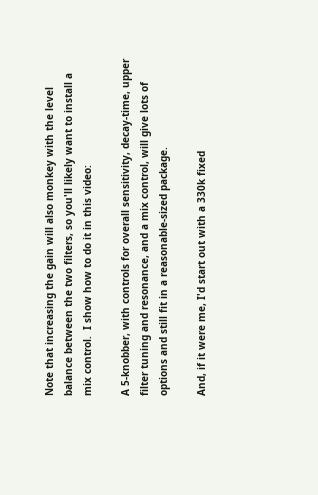Note that increasing the gain will also monkey with the level balance between the two filters, so you'll likely want to install a  mix control.  I show how to do it in this video:

A 5-knobber, with controls for overall sensitivity, decay-time, upper filter tuning and resonance, and a mix control, will give lots of options and still fit in a reasonable-sized package.

And, if it were me, I'd start out with a 330k fixed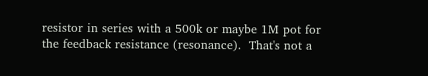resistor in series with a 500k or maybe 1M pot for the feedback resistance (resonance).  That's not a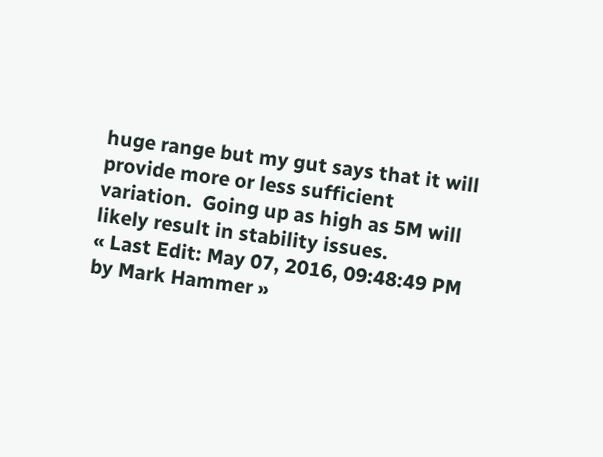huge range but my gut says that it will provide more or less sufficient variation.  Going up as high as 5M will likely result in stability issues.
« Last Edit: May 07, 2016, 09:48:49 PM by Mark Hammer »